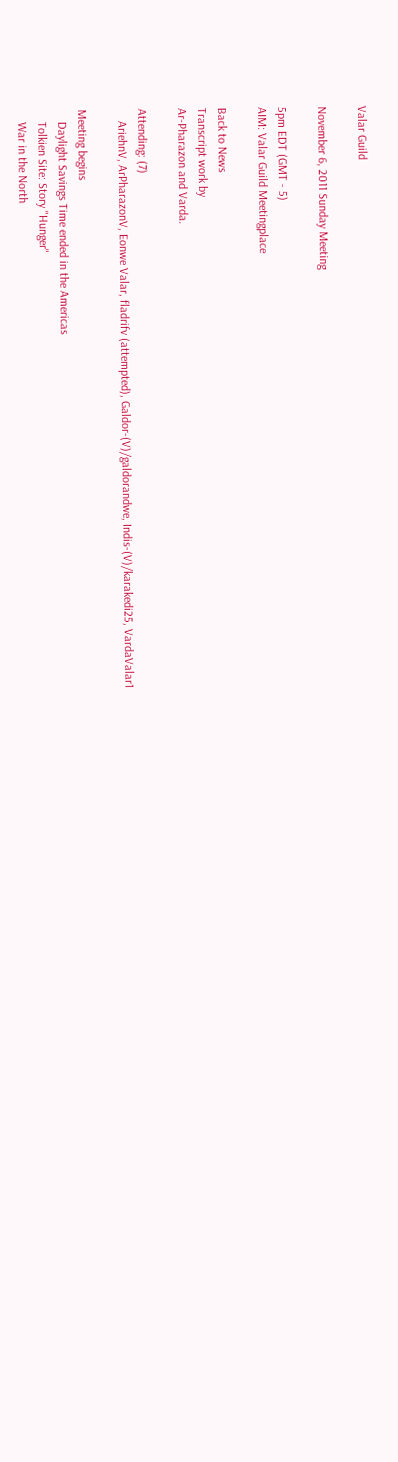Valar Guild

November 6, 2011 Sunday Meeting

5pm EDT (GMT - 5)
AIM: Valar Guild Meetingplace

Back to News
Transcript work by
Ar-Pharazon and Varda.

Attending: (7)
    AriehnV, ArPharazonV, Eonwe Valar, fladrifv (attempted), Galdor-(V)/galdorandwe, Indis-(V)/karakedi25, VardaValar1

Meeting begins
    Daylight Savings Time ended in the Americas
    Tolkien Site: Story "Hunger"
    War in the North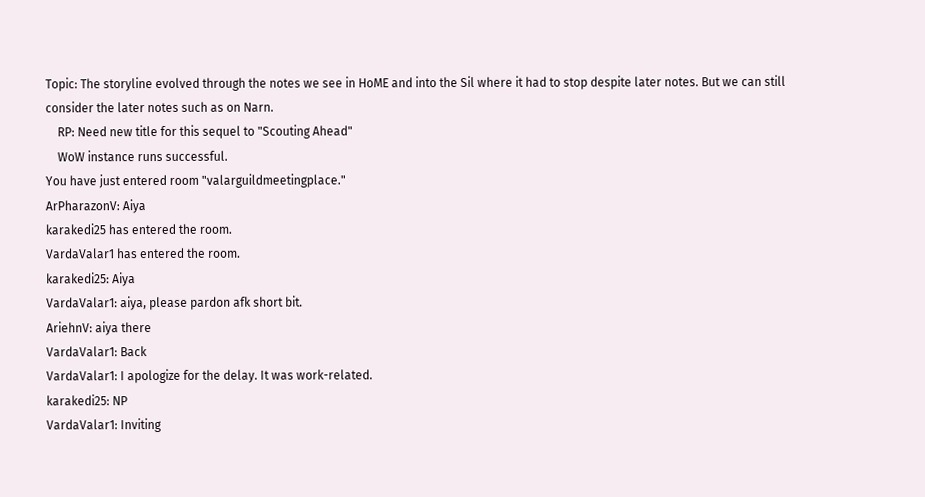Topic: The storyline evolved through the notes we see in HoME and into the Sil where it had to stop despite later notes. But we can still consider the later notes such as on Narn.
    RP: Need new title for this sequel to "Scouting Ahead"
    WoW instance runs successful.
You have just entered room "valarguildmeetingplace."
ArPharazonV: Aiya
karakedi25 has entered the room.
VardaValar1 has entered the room.
karakedi25: Aiya
VardaValar1: aiya, please pardon afk short bit.
AriehnV: aiya there
VardaValar1: Back
VardaValar1: I apologize for the delay. It was work-related.
karakedi25: NP
VardaValar1: Inviting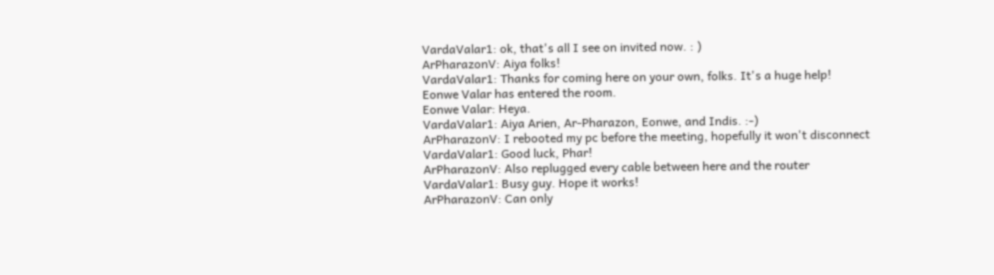VardaValar1: ok, that's all I see on invited now. : )
ArPharazonV: Aiya folks!
VardaValar1: Thanks for coming here on your own, folks. It's a huge help!
Eonwe Valar has entered the room.
Eonwe Valar: Heya.
VardaValar1: Aiya Arien, Ar-Pharazon, Eonwe, and Indis. :-)
ArPharazonV: I rebooted my pc before the meeting, hopefully it won't disconnect
VardaValar1: Good luck, Phar!
ArPharazonV: Also replugged every cable between here and the router
VardaValar1: Busy guy. Hope it works!
ArPharazonV: Can only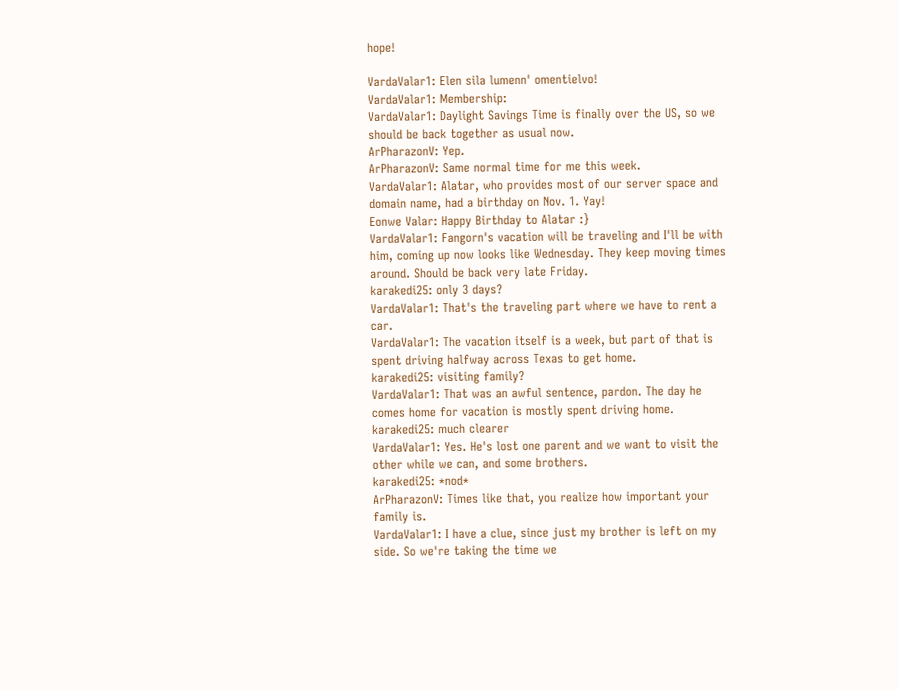hope!

VardaValar1: Elen sila lumenn' omentielvo!
VardaValar1: Membership:
VardaValar1: Daylight Savings Time is finally over the US, so we should be back together as usual now.
ArPharazonV: Yep.
ArPharazonV: Same normal time for me this week.
VardaValar1: Alatar, who provides most of our server space and domain name, had a birthday on Nov. 1. Yay!
Eonwe Valar: Happy Birthday to Alatar :}
VardaValar1: Fangorn's vacation will be traveling and I'll be with him, coming up now looks like Wednesday. They keep moving times around. Should be back very late Friday.
karakedi25: only 3 days?
VardaValar1: That's the traveling part where we have to rent a car.
VardaValar1: The vacation itself is a week, but part of that is spent driving halfway across Texas to get home.
karakedi25: visiting family?
VardaValar1: That was an awful sentence, pardon. The day he comes home for vacation is mostly spent driving home.
karakedi25: much clearer
VardaValar1: Yes. He's lost one parent and we want to visit the other while we can, and some brothers.
karakedi25: *nod*
ArPharazonV: Times like that, you realize how important your family is.
VardaValar1: I have a clue, since just my brother is left on my side. So we're taking the time we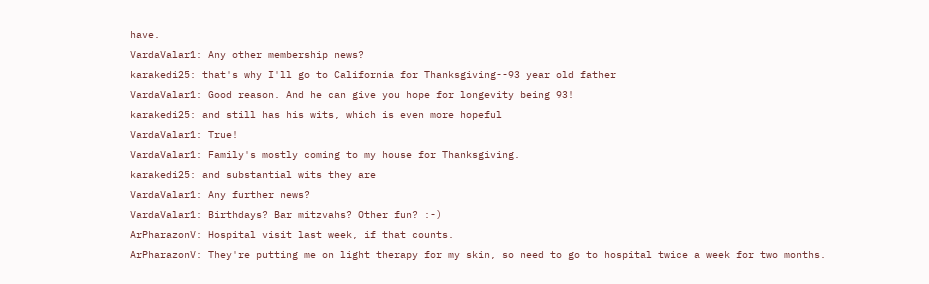have.
VardaValar1: Any other membership news?
karakedi25: that's why I'll go to California for Thanksgiving--93 year old father
VardaValar1: Good reason. And he can give you hope for longevity being 93!
karakedi25: and still has his wits, which is even more hopeful
VardaValar1: True!
VardaValar1: Family's mostly coming to my house for Thanksgiving.
karakedi25: and substantial wits they are
VardaValar1: Any further news?
VardaValar1: Birthdays? Bar mitzvahs? Other fun? :-)
ArPharazonV: Hospital visit last week, if that counts.
ArPharazonV: They're putting me on light therapy for my skin, so need to go to hospital twice a week for two months.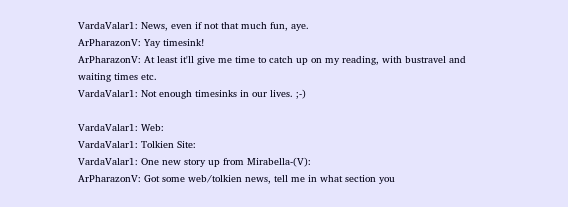VardaValar1: News, even if not that much fun, aye.
ArPharazonV: Yay timesink!
ArPharazonV: At least it'll give me time to catch up on my reading, with bustravel and waiting times etc.
VardaValar1: Not enough timesinks in our lives. ;-)

VardaValar1: Web:
VardaValar1: Tolkien Site:
VardaValar1: One new story up from Mirabella-(V):
ArPharazonV: Got some web/tolkien news, tell me in what section you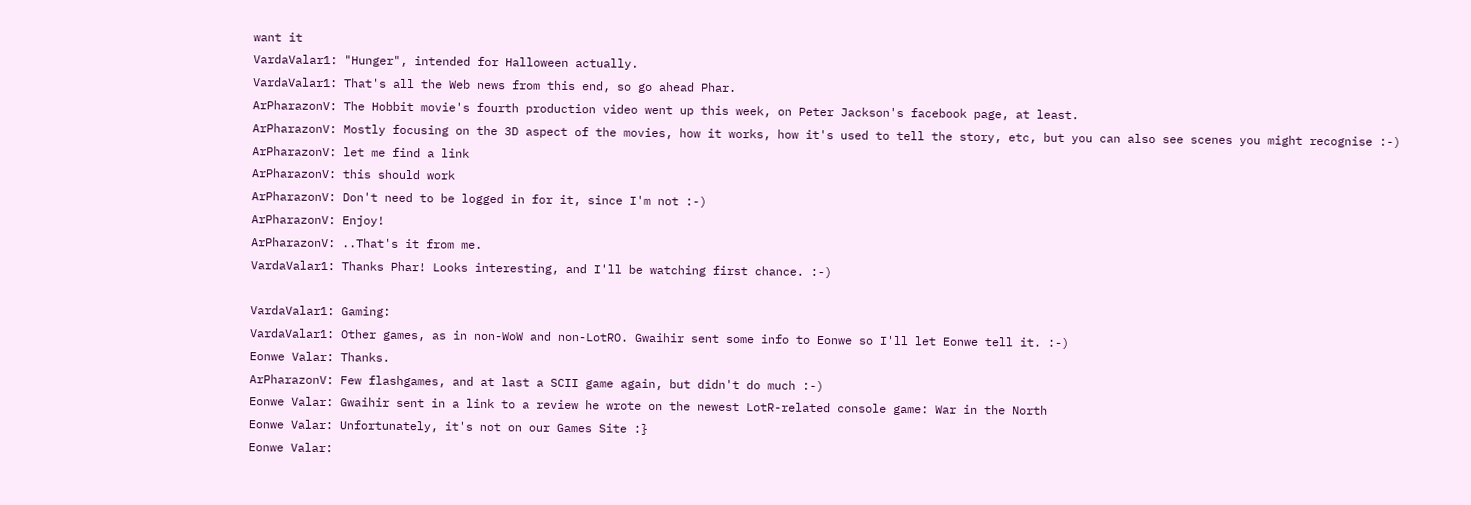want it
VardaValar1: "Hunger", intended for Halloween actually.
VardaValar1: That's all the Web news from this end, so go ahead Phar.
ArPharazonV: The Hobbit movie's fourth production video went up this week, on Peter Jackson's facebook page, at least.
ArPharazonV: Mostly focusing on the 3D aspect of the movies, how it works, how it's used to tell the story, etc, but you can also see scenes you might recognise :-)
ArPharazonV: let me find a link
ArPharazonV: this should work
ArPharazonV: Don't need to be logged in for it, since I'm not :-)
ArPharazonV: Enjoy!
ArPharazonV: ..That's it from me.
VardaValar1: Thanks Phar! Looks interesting, and I'll be watching first chance. :-)

VardaValar1: Gaming:
VardaValar1: Other games, as in non-WoW and non-LotRO. Gwaihir sent some info to Eonwe so I'll let Eonwe tell it. :-)
Eonwe Valar: Thanks.
ArPharazonV: Few flashgames, and at last a SCII game again, but didn't do much :-)
Eonwe Valar: Gwaihir sent in a link to a review he wrote on the newest LotR-related console game: War in the North
Eonwe Valar: Unfortunately, it's not on our Games Site :}
Eonwe Valar: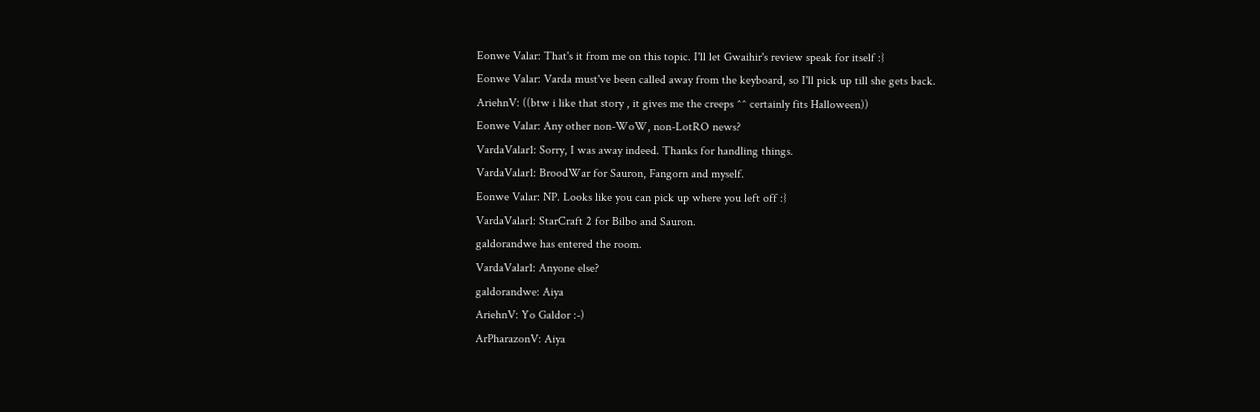Eonwe Valar: That's it from me on this topic. I'll let Gwaihir's review speak for itself :}
Eonwe Valar: Varda must've been called away from the keyboard, so I'll pick up till she gets back.
AriehnV: ((btw i like that story , it gives me the creeps ^^ certainly fits Halloween))
Eonwe Valar: Any other non-WoW, non-LotRO news?
VardaValar1: Sorry, I was away indeed. Thanks for handling things.
VardaValar1: BroodWar for Sauron, Fangorn and myself.
Eonwe Valar: NP. Looks like you can pick up where you left off :}
VardaValar1: StarCraft 2 for Bilbo and Sauron.
galdorandwe has entered the room.
VardaValar1: Anyone else?
galdorandwe: Aiya
AriehnV: Yo Galdor :-)
ArPharazonV: Aiya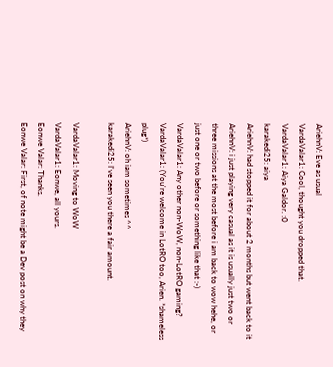AriehnV: Eve as usual
VardaValar1: Cool, thought you dropped that.
VardaValar1: Aiya Galdor. :0
karakedi25: aiya
AriehnV: had stopped it for about 2 months but went back to it
AriehnV: i just playing very casual as it is usually just two or three missions at the most before i am back to wow hehe, or just one or two before or something like that :-)
VardaValar1: Any other non-WoW, non-LotRO gaming?
VardaValar1: (You're welcome in LotRO too, Arien. *shameless plug*)
AriehnV: oh iam sometimes ^^
karakedi25: I've seen you there a fair amount.

VardaValar1: Moving to WoW
VardaValar1: Eonwe, all yours.
Eonwe Valar: Thanks.
Eonwe Valar: First, of note might be a Dev post on why they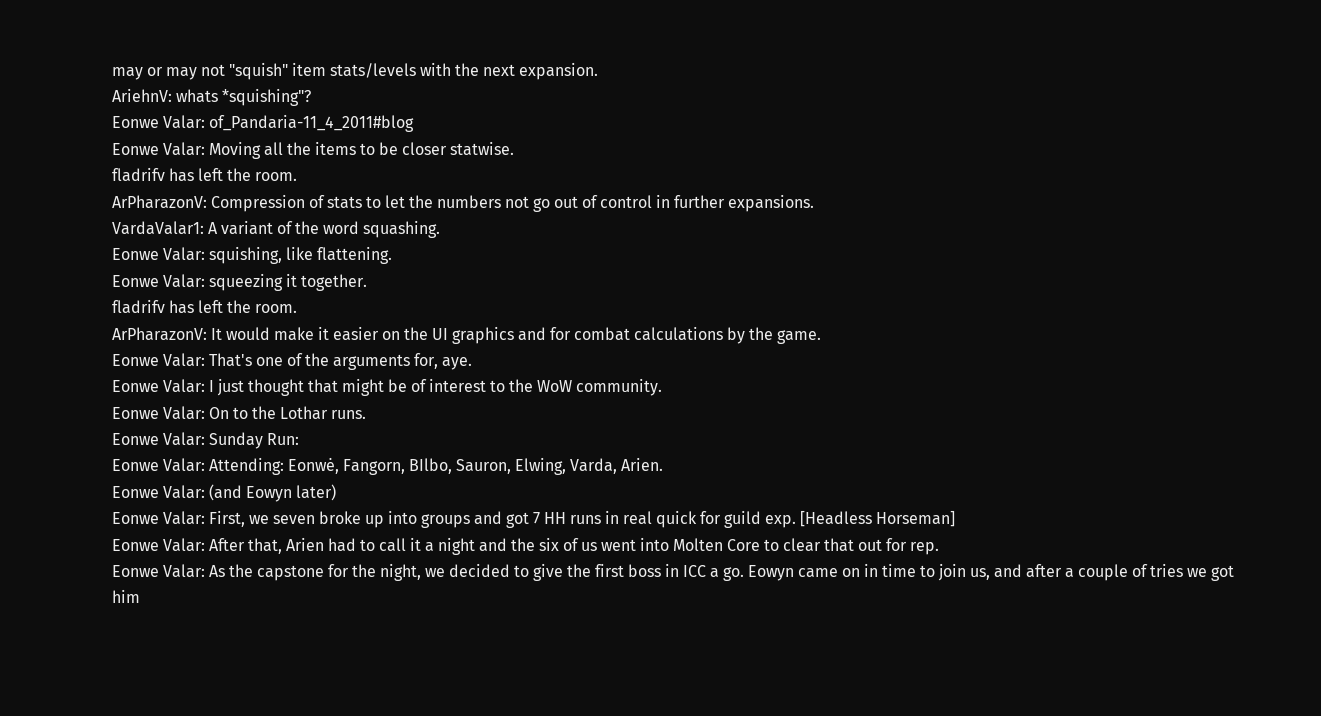may or may not "squish" item stats/levels with the next expansion.
AriehnV: whats *squishing"?
Eonwe Valar: of_Pandaria-11_4_2011#blog
Eonwe Valar: Moving all the items to be closer statwise.
fladrifv has left the room.
ArPharazonV: Compression of stats to let the numbers not go out of control in further expansions.
VardaValar1: A variant of the word squashing.
Eonwe Valar: squishing, like flattening.
Eonwe Valar: squeezing it together.
fladrifv has left the room.
ArPharazonV: It would make it easier on the UI graphics and for combat calculations by the game.
Eonwe Valar: That's one of the arguments for, aye.
Eonwe Valar: I just thought that might be of interest to the WoW community.
Eonwe Valar: On to the Lothar runs.
Eonwe Valar: Sunday Run:
Eonwe Valar: Attending: Eonwė, Fangorn, BIlbo, Sauron, Elwing, Varda, Arien.
Eonwe Valar: (and Eowyn later)
Eonwe Valar: First, we seven broke up into groups and got 7 HH runs in real quick for guild exp. [Headless Horseman]
Eonwe Valar: After that, Arien had to call it a night and the six of us went into Molten Core to clear that out for rep.
Eonwe Valar: As the capstone for the night, we decided to give the first boss in ICC a go. Eowyn came on in time to join us, and after a couple of tries we got him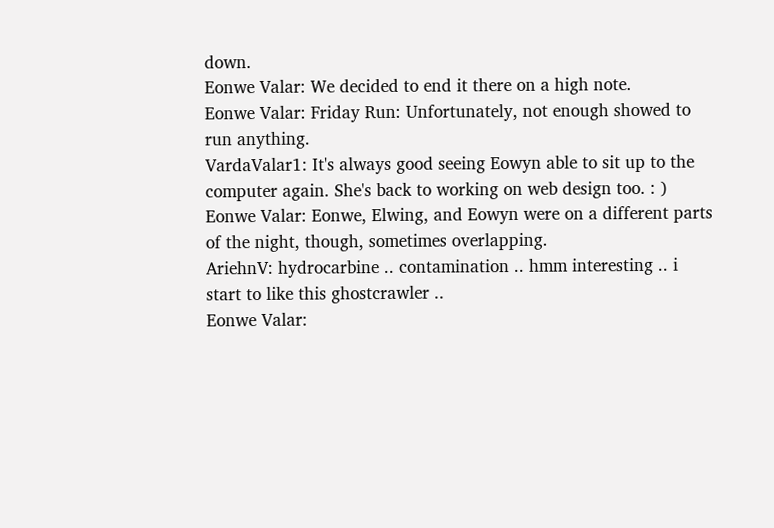down.
Eonwe Valar: We decided to end it there on a high note.
Eonwe Valar: Friday Run: Unfortunately, not enough showed to run anything.
VardaValar1: It's always good seeing Eowyn able to sit up to the computer again. She's back to working on web design too. : )
Eonwe Valar: Eonwe, Elwing, and Eowyn were on a different parts of the night, though, sometimes overlapping.
AriehnV: hydrocarbine .. contamination .. hmm interesting .. i start to like this ghostcrawler ..
Eonwe Valar: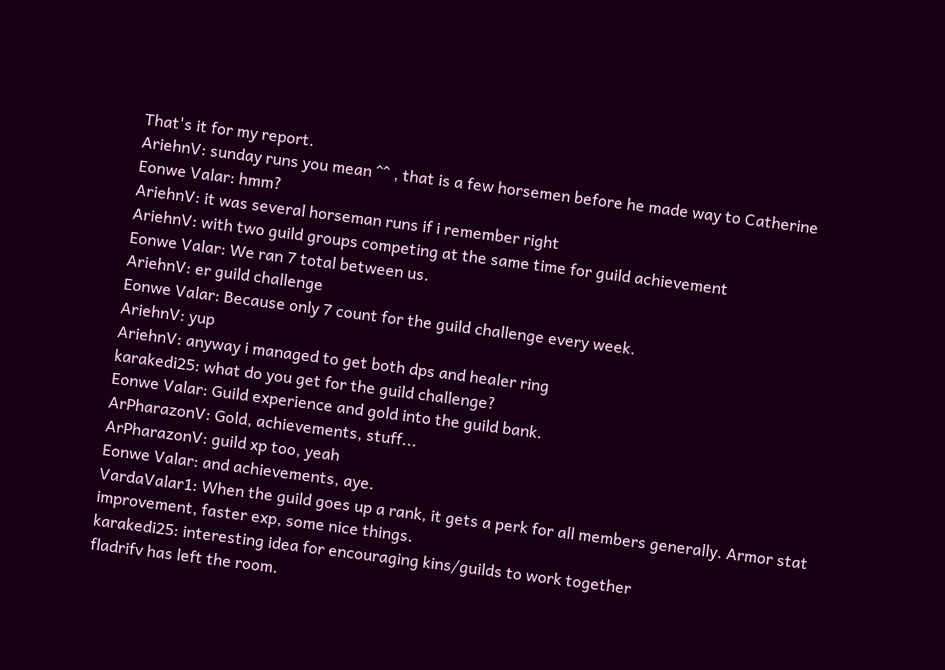That's it for my report.
AriehnV: sunday runs you mean ^^ , that is a few horsemen before he made way to Catherine
Eonwe Valar: hmm?
AriehnV: it was several horseman runs if i remember right
AriehnV: with two guild groups competing at the same time for guild achievement
Eonwe Valar: We ran 7 total between us.
AriehnV: er guild challenge
Eonwe Valar: Because only 7 count for the guild challenge every week.
AriehnV: yup
AriehnV: anyway i managed to get both dps and healer ring
karakedi25: what do you get for the guild challenge?
Eonwe Valar: Guild experience and gold into the guild bank.
ArPharazonV: Gold, achievements, stuff...
ArPharazonV: guild xp too, yeah
Eonwe Valar: and achievements, aye.
VardaValar1: When the guild goes up a rank, it gets a perk for all members generally. Armor stat improvement, faster exp, some nice things.
karakedi25: interesting idea for encouraging kins/guilds to work together
fladrifv has left the room.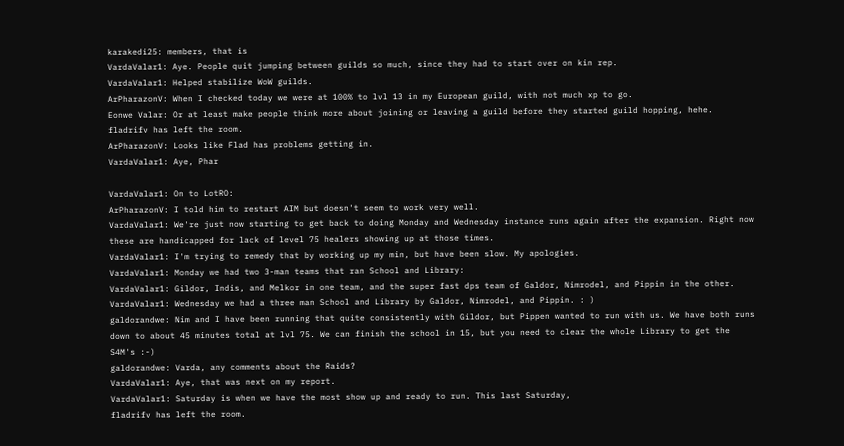karakedi25: members, that is
VardaValar1: Aye. People quit jumping between guilds so much, since they had to start over on kin rep.
VardaValar1: Helped stabilize WoW guilds.
ArPharazonV: When I checked today we were at 100% to lvl 13 in my European guild, with not much xp to go.
Eonwe Valar: Or at least make people think more about joining or leaving a guild before they started guild hopping, hehe.
fladrifv has left the room.
ArPharazonV: Looks like Flad has problems getting in.
VardaValar1: Aye, Phar

VardaValar1: On to LotRO:
ArPharazonV: I told him to restart AIM but doesn't seem to work very well.
VardaValar1: We're just now starting to get back to doing Monday and Wednesday instance runs again after the expansion. Right now these are handicapped for lack of level 75 healers showing up at those times.
VardaValar1: I'm trying to remedy that by working up my min, but have been slow. My apologies.
VardaValar1: Monday we had two 3-man teams that ran School and Library:
VardaValar1: Gildor, Indis, and Melkor in one team, and the super fast dps team of Galdor, Nimrodel, and Pippin in the other.
VardaValar1: Wednesday we had a three man School and Library by Galdor, Nimrodel, and Pippin. : )
galdorandwe: Nim and I have been running that quite consistently with Gildor, but Pippen wanted to run with us. We have both runs down to about 45 minutes total at lvl 75. We can finish the school in 15, but you need to clear the whole Library to get the S4M's :-)
galdorandwe: Varda, any comments about the Raids?
VardaValar1: Aye, that was next on my report.
VardaValar1: Saturday is when we have the most show up and ready to run. This last Saturday,
fladrifv has left the room.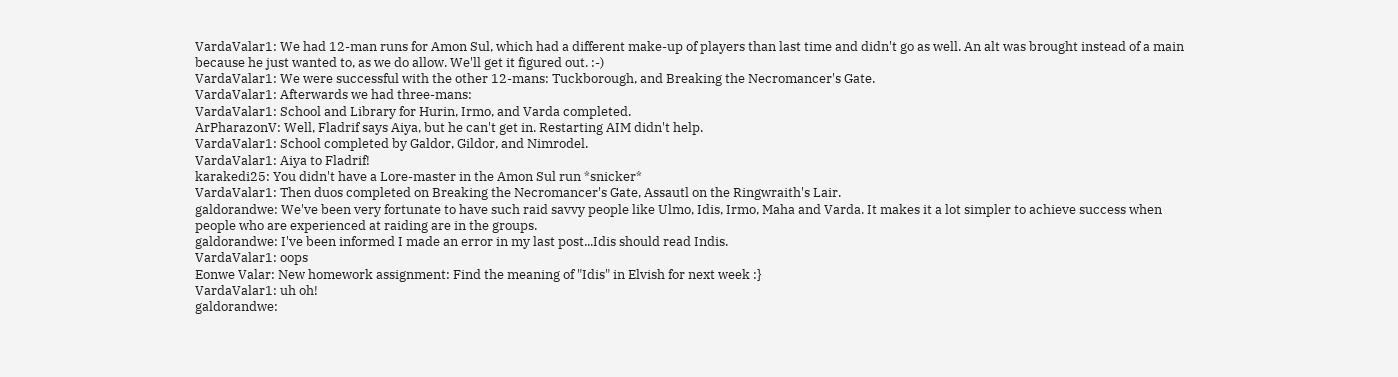VardaValar1: We had 12-man runs for Amon Sul, which had a different make-up of players than last time and didn't go as well. An alt was brought instead of a main because he just wanted to, as we do allow. We'll get it figured out. :-)
VardaValar1: We were successful with the other 12-mans: Tuckborough, and Breaking the Necromancer's Gate.
VardaValar1: Afterwards we had three-mans:
VardaValar1: School and Library for Hurin, Irmo, and Varda completed.
ArPharazonV: Well, Fladrif says Aiya, but he can't get in. Restarting AIM didn't help.
VardaValar1: School completed by Galdor, Gildor, and Nimrodel.
VardaValar1: Aiya to Fladrif!
karakedi25: You didn't have a Lore-master in the Amon Sul run *snicker*
VardaValar1: Then duos completed on Breaking the Necromancer's Gate, Assautl on the Ringwraith's Lair.
galdorandwe: We've been very fortunate to have such raid savvy people like Ulmo, Idis, Irmo, Maha and Varda. It makes it a lot simpler to achieve success when people who are experienced at raiding are in the groups.
galdorandwe: I've been informed I made an error in my last post...Idis should read Indis.
VardaValar1: oops
Eonwe Valar: New homework assignment: Find the meaning of "Idis" in Elvish for next week :}
VardaValar1: uh oh!
galdorandwe: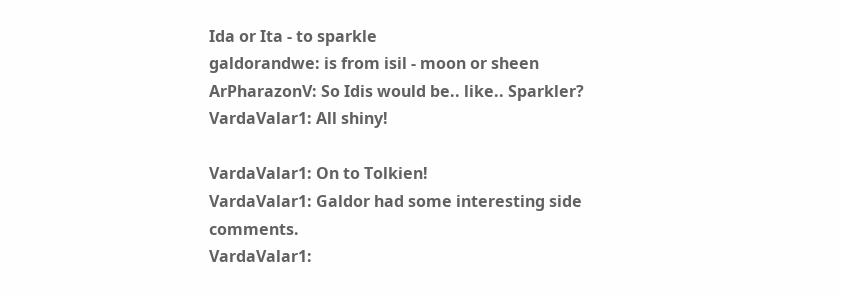Ida or Ita - to sparkle
galdorandwe: is from isil - moon or sheen
ArPharazonV: So Idis would be.. like.. Sparkler?
VardaValar1: All shiny!

VardaValar1: On to Tolkien!
VardaValar1: Galdor had some interesting side comments.
VardaValar1: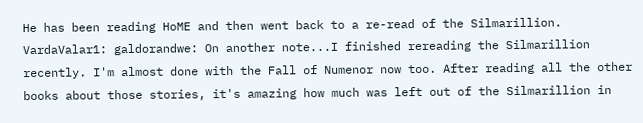He has been reading HoME and then went back to a re-read of the Silmarillion.
VardaValar1: galdorandwe: On another note...I finished rereading the Silmarillion recently. I'm almost done with the Fall of Numenor now too. After reading all the other books about those stories, it's amazing how much was left out of the Silmarillion in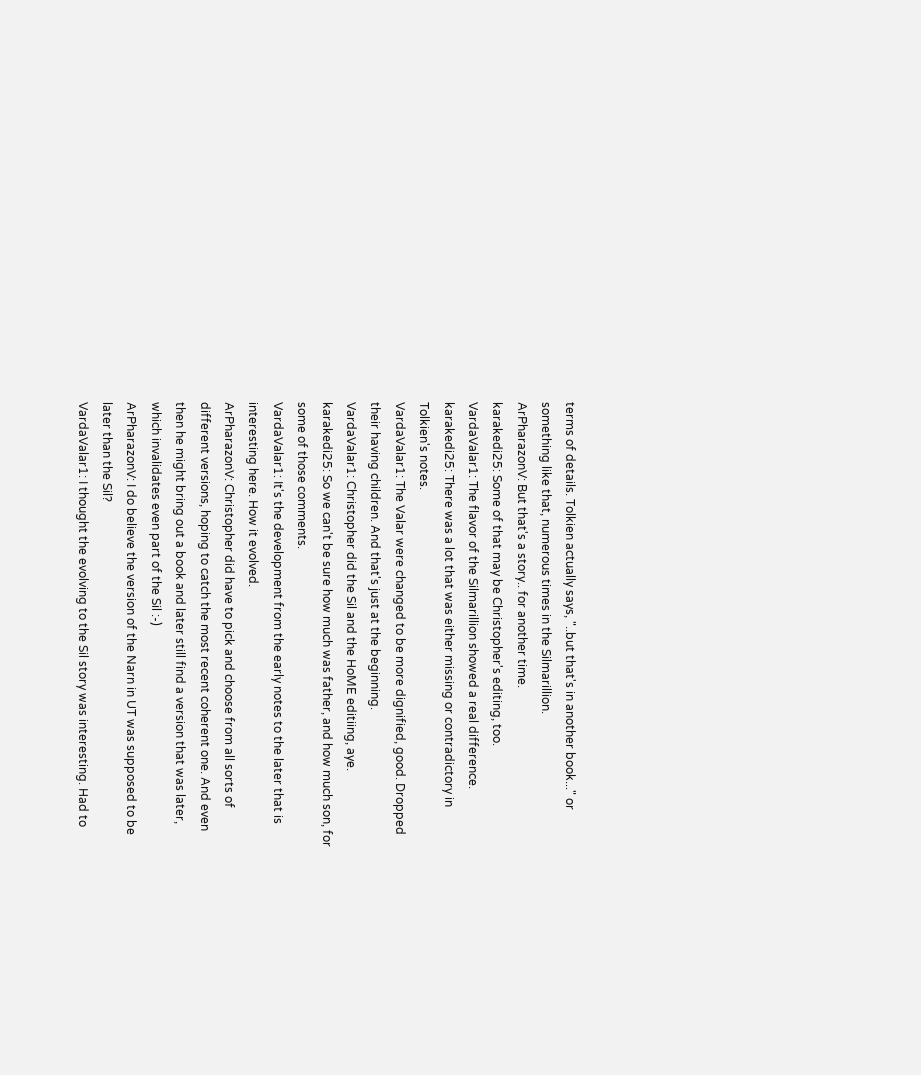terms of details. Tolkien actually says, "..but that's in another book..." or something like that, numerous times in the Silmarillion.
ArPharazonV: But that's a story.. for another time.
karakedi25: Some of that may be Christopher's editing, too.
VardaValar1: The flavor of the Silmarillion showed a real difference.
karakedi25: There was a lot that was either missing or contradictory in Tolkien's notes.
VardaValar1: The Valar were changed to be more dignified, good. Dropped their having children. And that's just at the beginning.
VardaValar1: Christopher did the Sil and the HoME editiing, aye.
karakedi25: So we can't be sure how much was father, and how much son, for some of those comments.
VardaValar1: It's the development from the early notes to the later that is interesting here. How it evolved.
ArPharazonV: Christopher did have to pick and choose from all sorts of different versions, hoping to catch the most recent coherent one. And even then he might bring out a book and later still find a version that was later, which invalidates even part of the Sil :-)
ArPharazonV: I do believe the version of the Narn in UT was supposed to be later than the Sil?
VardaValar1: I thought the evolving to the Sil story was interesting. Had to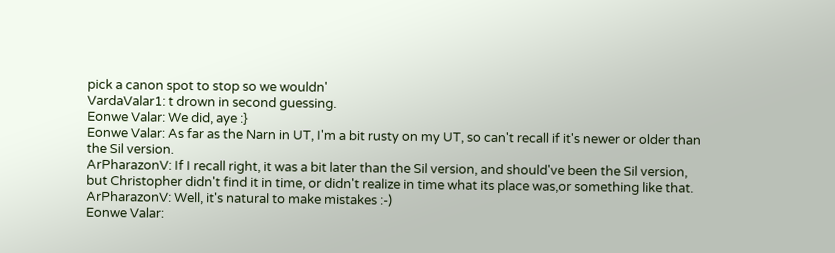pick a canon spot to stop so we wouldn'
VardaValar1: t drown in second guessing.
Eonwe Valar: We did, aye :}
Eonwe Valar: As far as the Narn in UT, I'm a bit rusty on my UT, so can't recall if it's newer or older than the Sil version.
ArPharazonV: If I recall right, it was a bit later than the Sil version, and should've been the Sil version, but Christopher didn't find it in time, or didn't realize in time what its place was,or something like that.
ArPharazonV: Well, it's natural to make mistakes :-)
Eonwe Valar: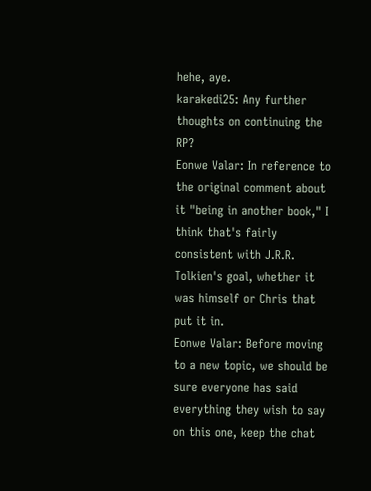hehe, aye.
karakedi25: Any further thoughts on continuing the RP?
Eonwe Valar: In reference to the original comment about it "being in another book," I think that's fairly consistent with J.R.R. Tolkien's goal, whether it was himself or Chris that put it in.
Eonwe Valar: Before moving to a new topic, we should be sure everyone has said everything they wish to say on this one, keep the chat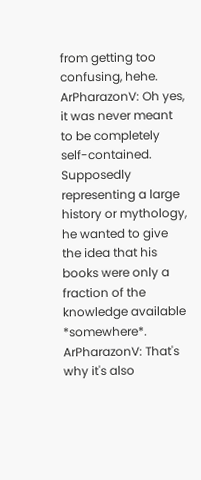from getting too confusing, hehe.
ArPharazonV: Oh yes, it was never meant to be completely self-contained. Supposedly representing a large history or mythology, he wanted to give the idea that his books were only a fraction of the knowledge available *somewhere*.
ArPharazonV: That's why it's also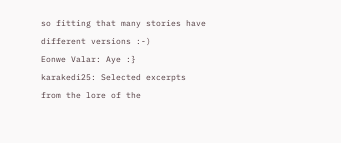so fitting that many stories have different versions :-)
Eonwe Valar: Aye :}
karakedi25: Selected excerpts from the lore of the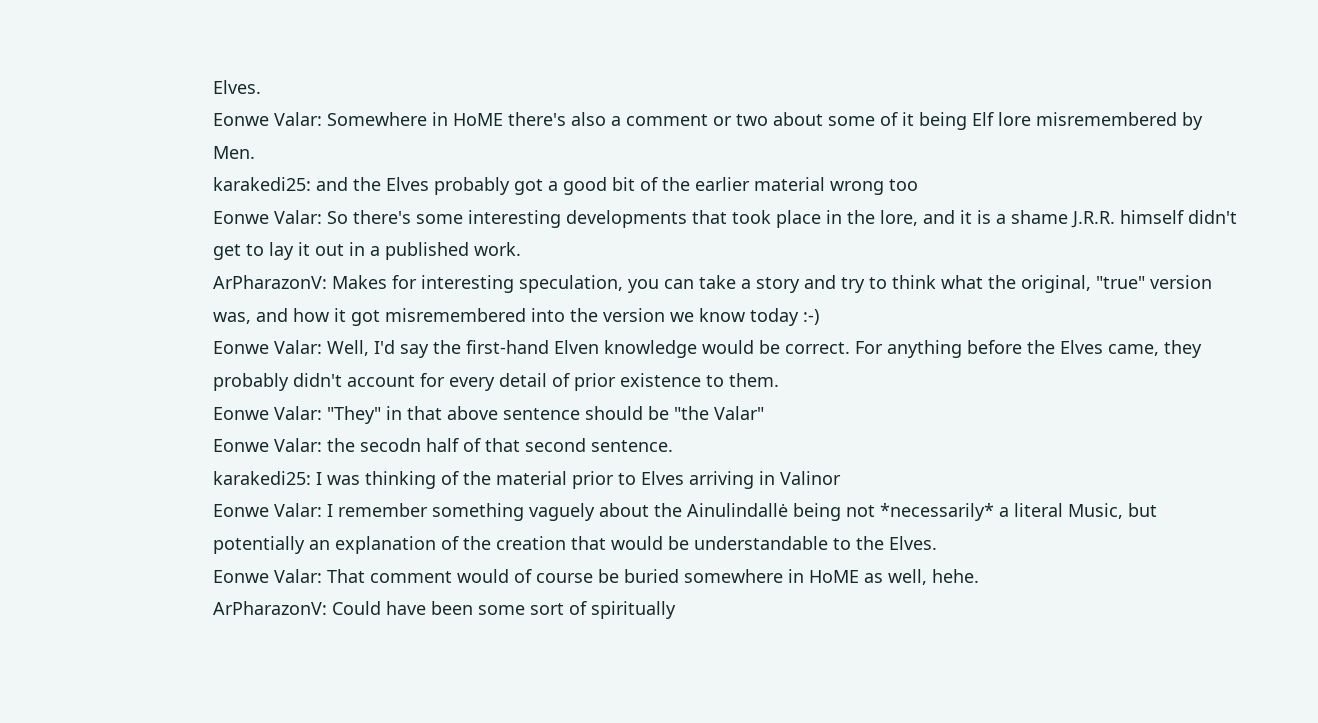Elves.
Eonwe Valar: Somewhere in HoME there's also a comment or two about some of it being Elf lore misremembered by Men.
karakedi25: and the Elves probably got a good bit of the earlier material wrong too
Eonwe Valar: So there's some interesting developments that took place in the lore, and it is a shame J.R.R. himself didn't get to lay it out in a published work.
ArPharazonV: Makes for interesting speculation, you can take a story and try to think what the original, "true" version was, and how it got misremembered into the version we know today :-)
Eonwe Valar: Well, I'd say the first-hand Elven knowledge would be correct. For anything before the Elves came, they probably didn't account for every detail of prior existence to them.
Eonwe Valar: "They" in that above sentence should be "the Valar"
Eonwe Valar: the secodn half of that second sentence.
karakedi25: I was thinking of the material prior to Elves arriving in Valinor
Eonwe Valar: I remember something vaguely about the Ainulindallė being not *necessarily* a literal Music, but potentially an explanation of the creation that would be understandable to the Elves.
Eonwe Valar: That comment would of course be buried somewhere in HoME as well, hehe.
ArPharazonV: Could have been some sort of spiritually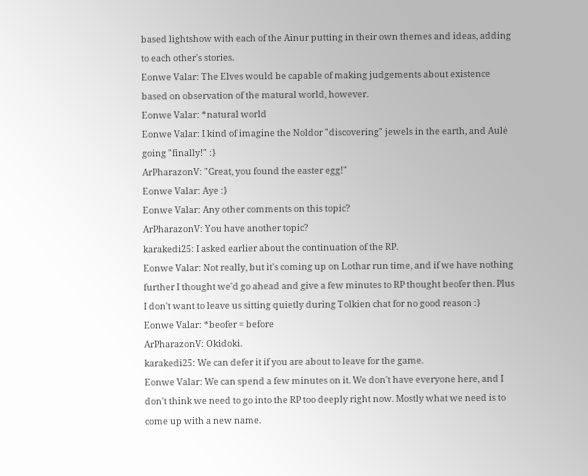based lightshow with each of the Ainur putting in their own themes and ideas, adding to each other's stories.
Eonwe Valar: The Elves would be capable of making judgements about existence based on observation of the matural world, however.
Eonwe Valar: *natural world
Eonwe Valar: I kind of imagine the Noldor "discovering" jewels in the earth, and Aulė going "finally!" :}
ArPharazonV: "Great, you found the easter egg!"
Eonwe Valar: Aye :}
Eonwe Valar: Any other comments on this topic?
ArPharazonV: You have another topic?
karakedi25: I asked earlier about the continuation of the RP.
Eonwe Valar: Not really, but it's coming up on Lothar run time, and if we have nothing further I thought we'd go ahead and give a few minutes to RP thought beofer then. Plus I don't want to leave us sitting quietly during Tolkien chat for no good reason :}
Eonwe Valar: *beofer = before
ArPharazonV: Okidoki.
karakedi25: We can defer it if you are about to leave for the game.
Eonwe Valar: We can spend a few minutes on it. We don't have everyone here, and I don't think we need to go into the RP too deeply right now. Mostly what we need is to come up with a new name.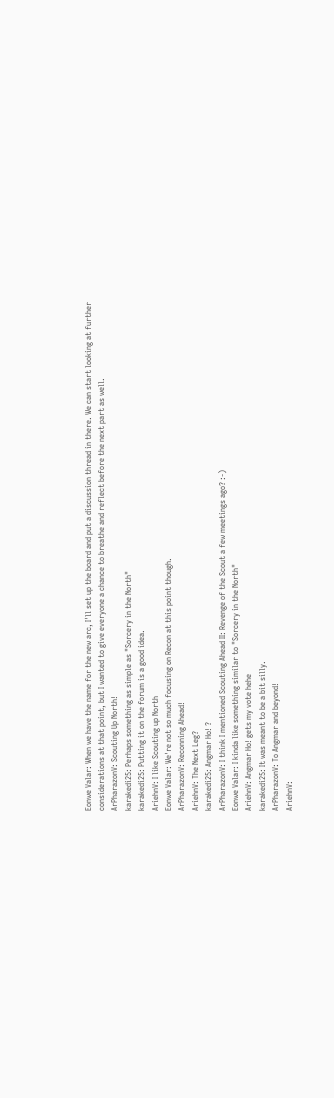Eonwe Valar: When we have the name for the new arc, I'll set up the board and put a discussion thread in there. We can start looking at further considerations at that point, but I wanted to give everyone a chance to breathe and reflect before the next part as well.
ArPharazonV: Scouting Up North!
karakedi25: Perhaps something as simple as "Sorcery in the North"
karakedi25: Putting it on the forum is a good idea.
AriehnV: I like Scouting up North
Eonwe Valar: We're not so much focusing on Recon at this point though.
ArPharazonV: Reconning Ahead!
AriehnV: The Next Leg?
karakedi25: Angmar Ho! ?
ArPharazonV: I think I mentioned Scouting Ahead II: Revenge of the Scout a few meetings ago? :-)
Eonwe Valar: I kinda like something similar to "Sorcery in the North"
AriehnV: Angmar Ho! gets my vote hehe
karakedi25: It was meant to be a bit silly.
ArPharazonV: To Angmar and beyond!
AriehnV: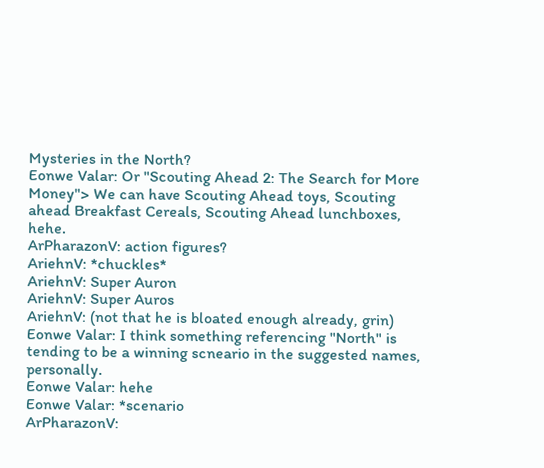Mysteries in the North?
Eonwe Valar: Or "Scouting Ahead 2: The Search for More Money"> We can have Scouting Ahead toys, Scouting ahead Breakfast Cereals, Scouting Ahead lunchboxes, hehe.
ArPharazonV: action figures?
AriehnV: *chuckles*
AriehnV: Super Auron
AriehnV: Super Auros
AriehnV: (not that he is bloated enough already, grin)
Eonwe Valar: I think something referencing "North" is tending to be a winning scneario in the suggested names, personally.
Eonwe Valar: hehe
Eonwe Valar: *scenario
ArPharazonV: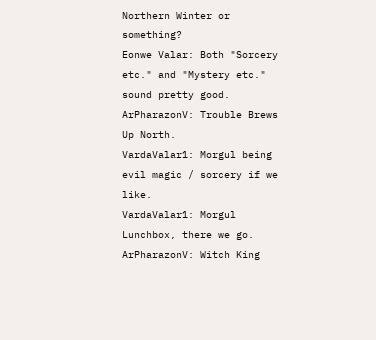Northern Winter or something?
Eonwe Valar: Both "Sorcery etc." and "Mystery etc." sound pretty good.
ArPharazonV: Trouble Brews Up North.
VardaValar1: Morgul being evil magic / sorcery if we like.
VardaValar1: Morgul Lunchbox, there we go.
ArPharazonV: Witch King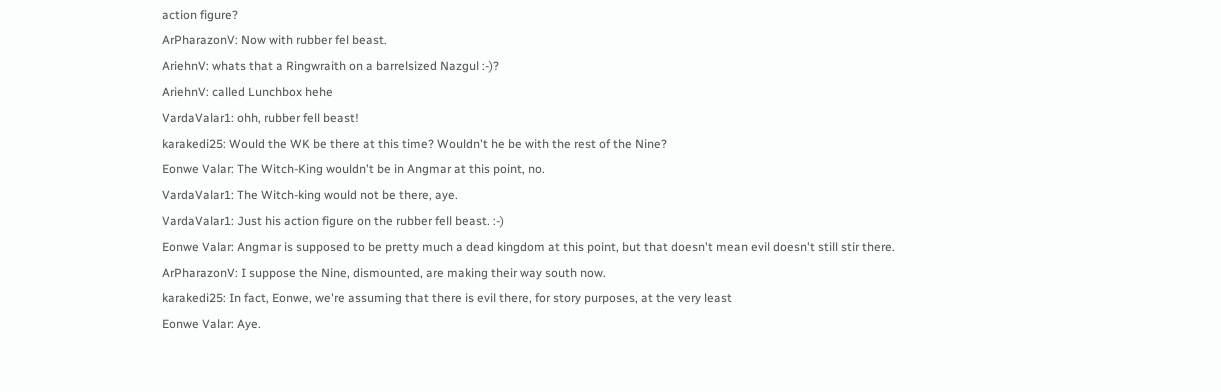action figure?
ArPharazonV: Now with rubber fel beast.
AriehnV: whats that a Ringwraith on a barrelsized Nazgul :-)?
AriehnV: called Lunchbox hehe
VardaValar1: ohh, rubber fell beast!
karakedi25: Would the WK be there at this time? Wouldn't he be with the rest of the Nine?
Eonwe Valar: The Witch-King wouldn't be in Angmar at this point, no.
VardaValar1: The Witch-king would not be there, aye.
VardaValar1: Just his action figure on the rubber fell beast. :-)
Eonwe Valar: Angmar is supposed to be pretty much a dead kingdom at this point, but that doesn't mean evil doesn't still stir there.
ArPharazonV: I suppose the Nine, dismounted, are making their way south now.
karakedi25: In fact, Eonwe, we're assuming that there is evil there, for story purposes, at the very least
Eonwe Valar: Aye.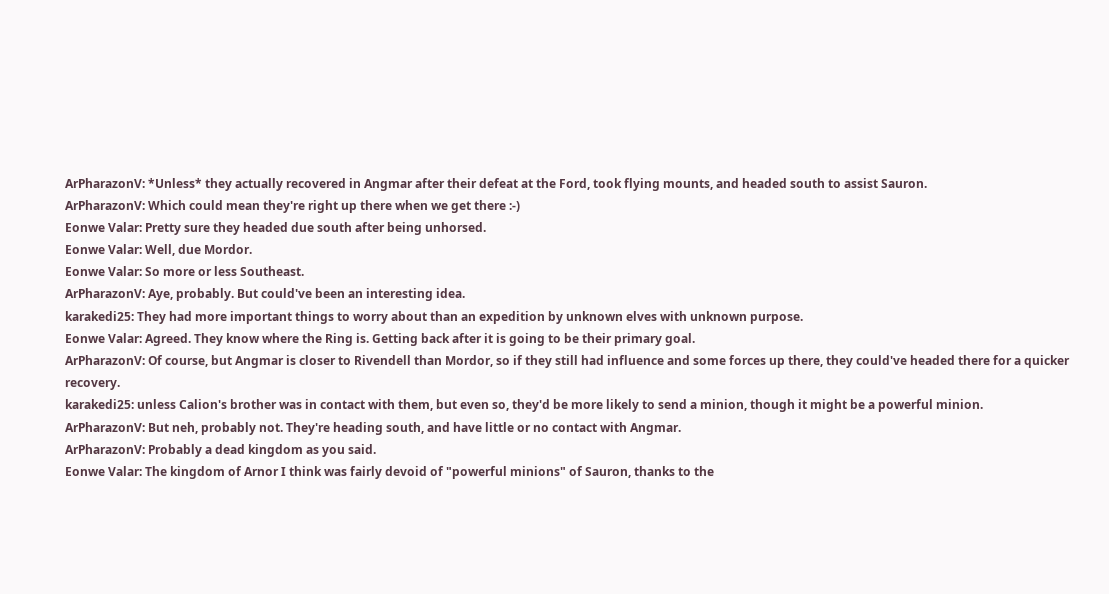ArPharazonV: *Unless* they actually recovered in Angmar after their defeat at the Ford, took flying mounts, and headed south to assist Sauron.
ArPharazonV: Which could mean they're right up there when we get there :-)
Eonwe Valar: Pretty sure they headed due south after being unhorsed.
Eonwe Valar: Well, due Mordor.
Eonwe Valar: So more or less Southeast.
ArPharazonV: Aye, probably. But could've been an interesting idea.
karakedi25: They had more important things to worry about than an expedition by unknown elves with unknown purpose.
Eonwe Valar: Agreed. They know where the Ring is. Getting back after it is going to be their primary goal.
ArPharazonV: Of course, but Angmar is closer to Rivendell than Mordor, so if they still had influence and some forces up there, they could've headed there for a quicker recovery.
karakedi25: unless Calion's brother was in contact with them, but even so, they'd be more likely to send a minion, though it might be a powerful minion.
ArPharazonV: But neh, probably not. They're heading south, and have little or no contact with Angmar.
ArPharazonV: Probably a dead kingdom as you said.
Eonwe Valar: The kingdom of Arnor I think was fairly devoid of "powerful minions" of Sauron, thanks to the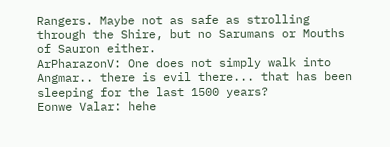Rangers. Maybe not as safe as strolling through the Shire, but no Sarumans or Mouths of Sauron either.
ArPharazonV: One does not simply walk into Angmar.. there is evil there... that has been sleeping for the last 1500 years?
Eonwe Valar: hehe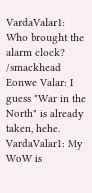VardaValar1: Who brought the alarm clock? /smackhead
Eonwe Valar: I guess "War in the North" is already taken, hehe.
VardaValar1: My WoW is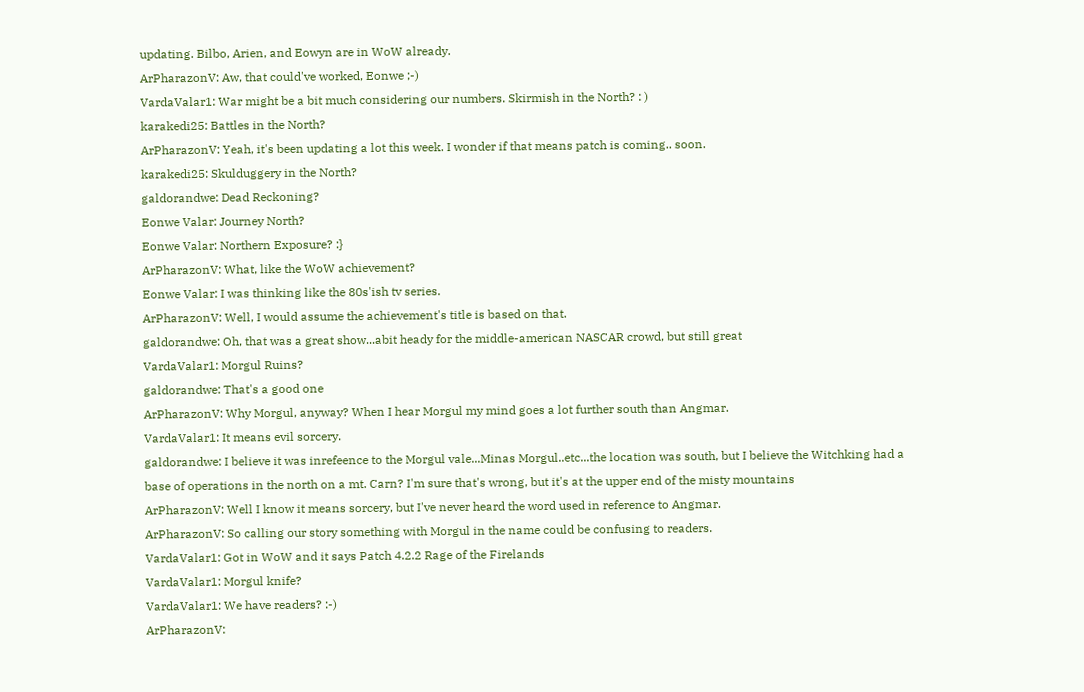updating. Bilbo, Arien, and Eowyn are in WoW already.
ArPharazonV: Aw, that could've worked, Eonwe ;-)
VardaValar1: War might be a bit much considering our numbers. Skirmish in the North? : )
karakedi25: Battles in the North?
ArPharazonV: Yeah, it's been updating a lot this week. I wonder if that means patch is coming.. soon.
karakedi25: Skulduggery in the North?
galdorandwe: Dead Reckoning?
Eonwe Valar: Journey North?
Eonwe Valar: Northern Exposure? :}
ArPharazonV: What, like the WoW achievement?
Eonwe Valar: I was thinking like the 80s'ish tv series.
ArPharazonV: Well, I would assume the achievement's title is based on that.
galdorandwe: Oh, that was a great show...abit heady for the middle-american NASCAR crowd, but still great
VardaValar1: Morgul Ruins?
galdorandwe: That's a good one
ArPharazonV: Why Morgul, anyway? When I hear Morgul my mind goes a lot further south than Angmar.
VardaValar1: It means evil sorcery.
galdorandwe: I believe it was inrefeence to the Morgul vale...Minas Morgul..etc...the location was south, but I believe the Witchking had a base of operations in the north on a mt. Carn? I'm sure that's wrong, but it's at the upper end of the misty mountains
ArPharazonV: Well I know it means sorcery, but I've never heard the word used in reference to Angmar.
ArPharazonV: So calling our story something with Morgul in the name could be confusing to readers.
VardaValar1: Got in WoW and it says Patch 4.2.2 Rage of the Firelands
VardaValar1: Morgul knife?
VardaValar1: We have readers? :-)
ArPharazonV: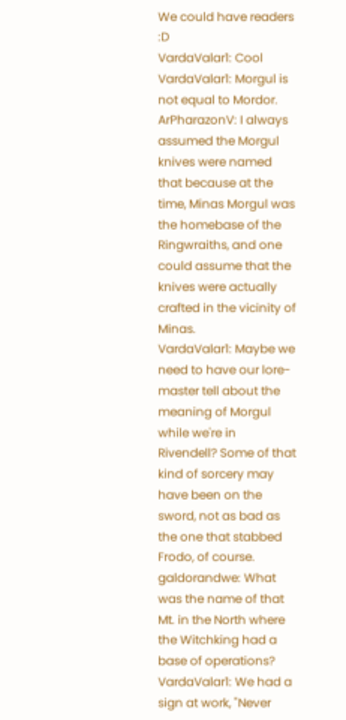We could have readers :D
VardaValar1: Cool
VardaValar1: Morgul is not equal to Mordor.
ArPharazonV: I always assumed the Morgul knives were named that because at the time, Minas Morgul was the homebase of the Ringwraiths, and one could assume that the knives were actually crafted in the vicinity of Minas.
VardaValar1: Maybe we need to have our lore-master tell about the meaning of Morgul while we're in Rivendell? Some of that kind of sorcery may have been on the sword, not as bad as the one that stabbed Frodo, of course.
galdorandwe: What was the name of that Mt. in the North where the Witchking had a base of operations?
VardaValar1: We had a sign at work, "Never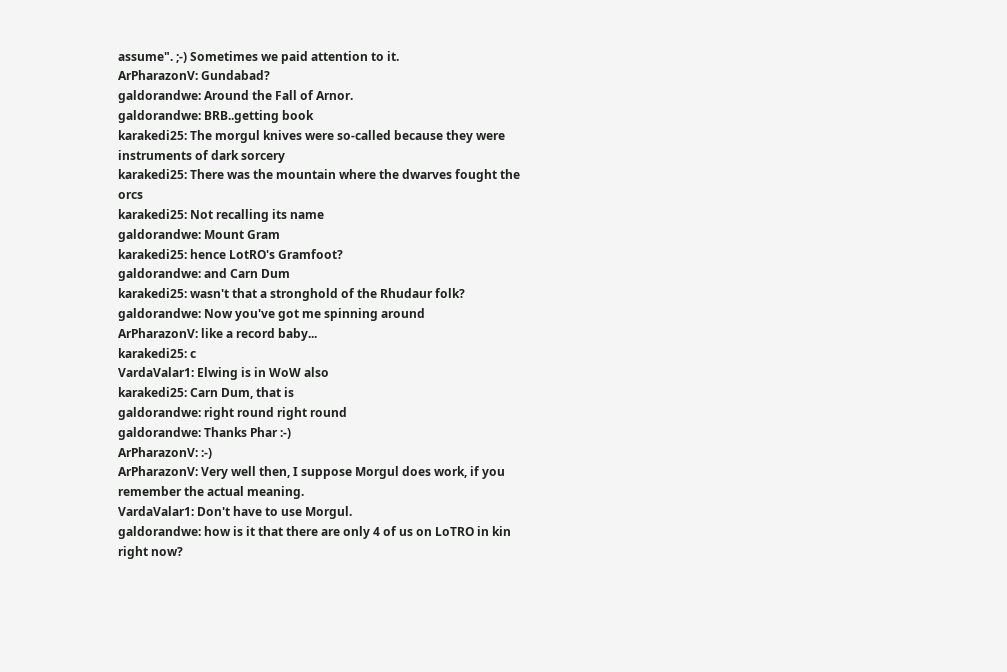assume". ;-) Sometimes we paid attention to it.
ArPharazonV: Gundabad?
galdorandwe: Around the Fall of Arnor.
galdorandwe: BRB..getting book
karakedi25: The morgul knives were so-called because they were instruments of dark sorcery
karakedi25: There was the mountain where the dwarves fought the orcs
karakedi25: Not recalling its name
galdorandwe: Mount Gram
karakedi25: hence LotRO's Gramfoot?
galdorandwe: and Carn Dum
karakedi25: wasn't that a stronghold of the Rhudaur folk?
galdorandwe: Now you've got me spinning around
ArPharazonV: like a record baby...
karakedi25: c
VardaValar1: Elwing is in WoW also
karakedi25: Carn Dum, that is
galdorandwe: right round right round
galdorandwe: Thanks Phar :-)
ArPharazonV: :-)
ArPharazonV: Very well then, I suppose Morgul does work, if you remember the actual meaning.
VardaValar1: Don't have to use Morgul.
galdorandwe: how is it that there are only 4 of us on LoTRO in kin right now?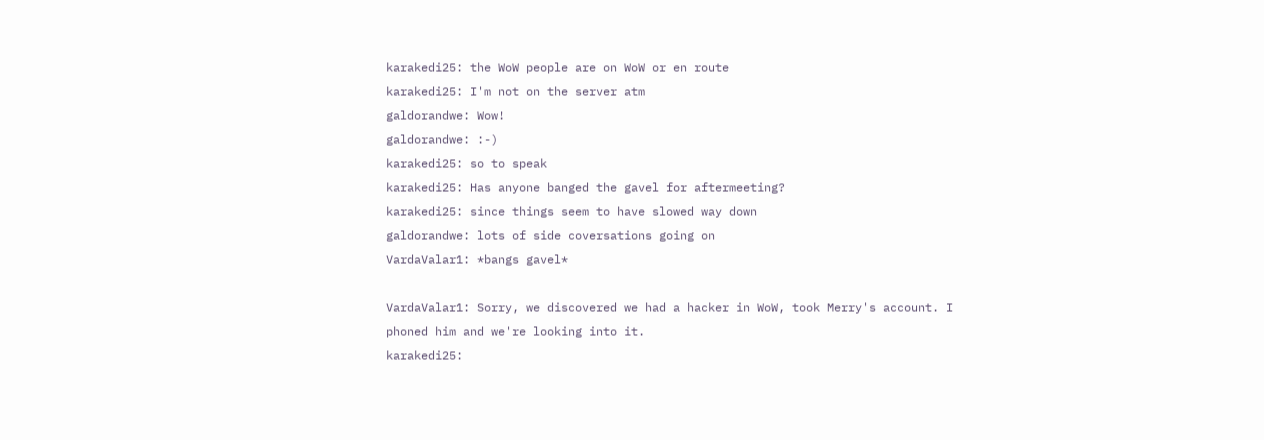karakedi25: the WoW people are on WoW or en route
karakedi25: I'm not on the server atm
galdorandwe: Wow!
galdorandwe: :-)
karakedi25: so to speak
karakedi25: Has anyone banged the gavel for aftermeeting?
karakedi25: since things seem to have slowed way down
galdorandwe: lots of side coversations going on
VardaValar1: *bangs gavel*

VardaValar1: Sorry, we discovered we had a hacker in WoW, took Merry's account. I phoned him and we're looking into it.
karakedi25: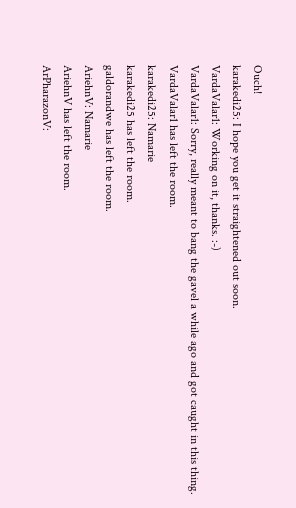Ouch!
karakedi25: I hope you get it straightened out soon.
VardaValar1: Working on it, thanks. :-)
VardaValar1: Sorry, really meant to bang the gavel a while ago and got caught in this thing.
VardaValar1 has left the room.
karakedi25: Namarie
karakedi25 has left the room.
galdorandwe has left the room.
AriehnV: Namarie
AriehnV has left the room.
ArPharazonV: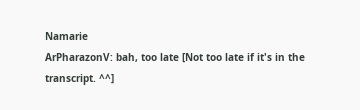Namarie
ArPharazonV: bah, too late [Not too late if it's in the transcript. ^^]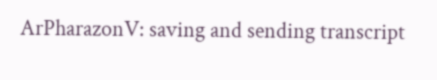ArPharazonV: saving and sending transcript